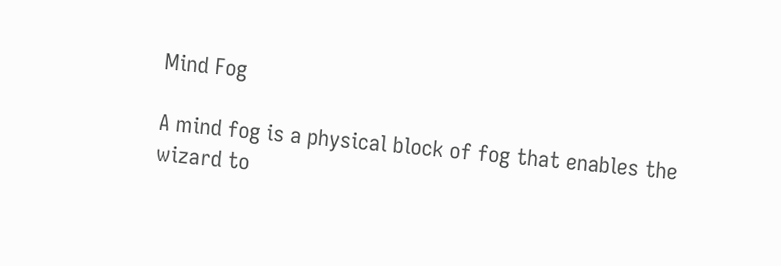Mind Fog

A mind fog is a physical block of fog that enables the wizard to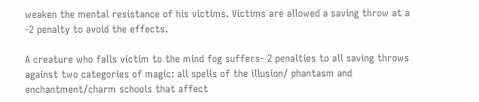weaken the mental resistance of his victims. Victims are allowed a saving throw at a -2 penalty to avoid the effects.

A creature who falls victim to the mind fog suffers- 2 penalties to all saving throws against two categories of magic: all spells of the illusion/ phantasm and enchantment/charm schools that affect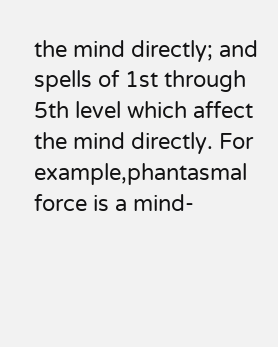the mind directly; and spells of 1st through 5th level which affect the mind directly. For example,phantasmal force is a mind-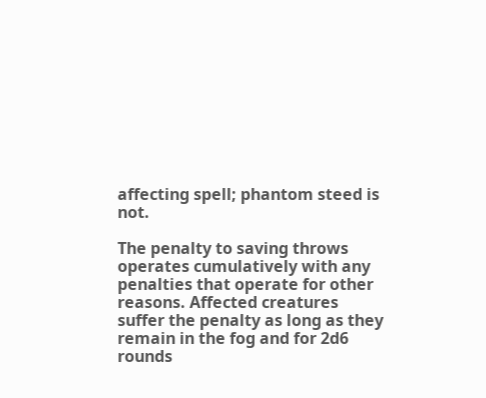affecting spell; phantom steed is not.

The penalty to saving throws operates cumulatively with any penalties that operate for other reasons. Affected creatures suffer the penalty as long as they remain in the fog and for 2d6 rounds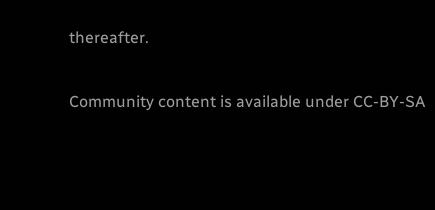thereafter.

Community content is available under CC-BY-SA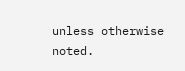unless otherwise noted.